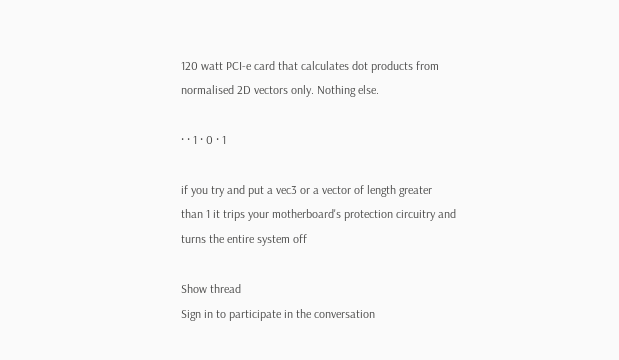120 watt PCI-e card that calculates dot products from normalised 2D vectors only. Nothing else.

· · 1 · 0 · 1

if you try and put a vec3 or a vector of length greater than 1 it trips your motherboard's protection circuitry and turns the entire system off

Show thread
Sign in to participate in the conversation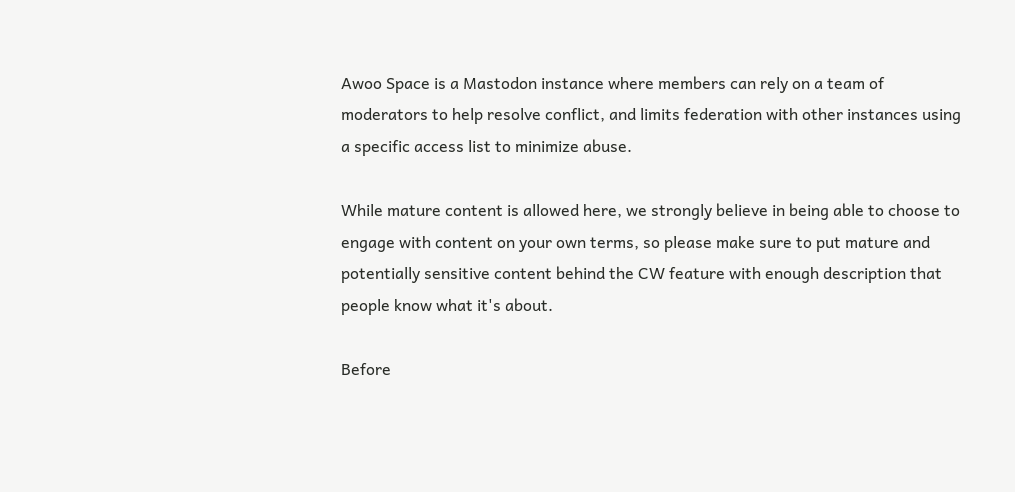Awoo Space is a Mastodon instance where members can rely on a team of moderators to help resolve conflict, and limits federation with other instances using a specific access list to minimize abuse.

While mature content is allowed here, we strongly believe in being able to choose to engage with content on your own terms, so please make sure to put mature and potentially sensitive content behind the CW feature with enough description that people know what it's about.

Before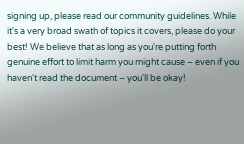signing up, please read our community guidelines. While it's a very broad swath of topics it covers, please do your best! We believe that as long as you're putting forth genuine effort to limit harm you might cause – even if you haven't read the document – you'll be okay!